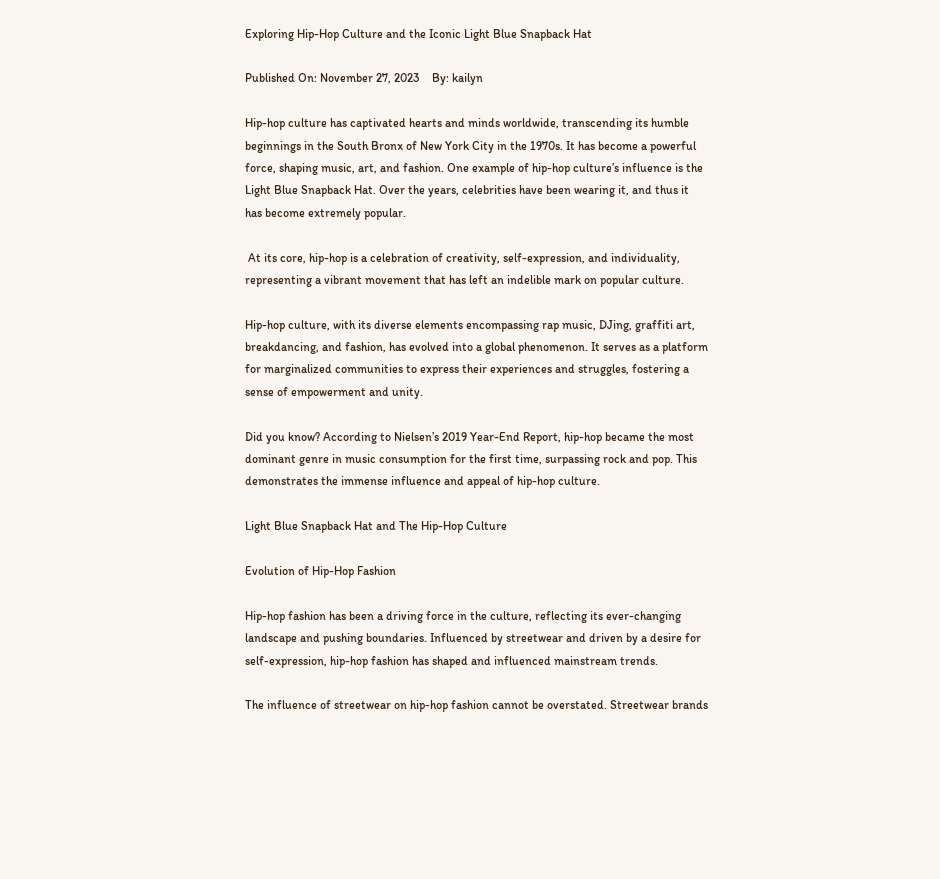Exploring Hip-Hop Culture and the Iconic Light Blue Snapback Hat

Published On: November 27, 2023    By: kailyn

Hip-hop culture has captivated hearts and minds worldwide, transcending its humble beginnings in the South Bronx of New York City in the 1970s. It has become a powerful force, shaping music, art, and fashion. One example of hip-hop culture’s influence is the Light Blue Snapback Hat. Over the years, celebrities have been wearing it, and thus it has become extremely popular.

 At its core, hip-hop is a celebration of creativity, self-expression, and individuality, representing a vibrant movement that has left an indelible mark on popular culture.

Hip-hop culture, with its diverse elements encompassing rap music, DJing, graffiti art, breakdancing, and fashion, has evolved into a global phenomenon. It serves as a platform for marginalized communities to express their experiences and struggles, fostering a sense of empowerment and unity.

Did you know? According to Nielsen’s 2019 Year-End Report, hip-hop became the most dominant genre in music consumption for the first time, surpassing rock and pop. This demonstrates the immense influence and appeal of hip-hop culture.

Light Blue Snapback Hat and The Hip-Hop Culture

Evolution of Hip-Hop Fashion

Hip-hop fashion has been a driving force in the culture, reflecting its ever-changing landscape and pushing boundaries. Influenced by streetwear and driven by a desire for self-expression, hip-hop fashion has shaped and influenced mainstream trends.

The influence of streetwear on hip-hop fashion cannot be overstated. Streetwear brands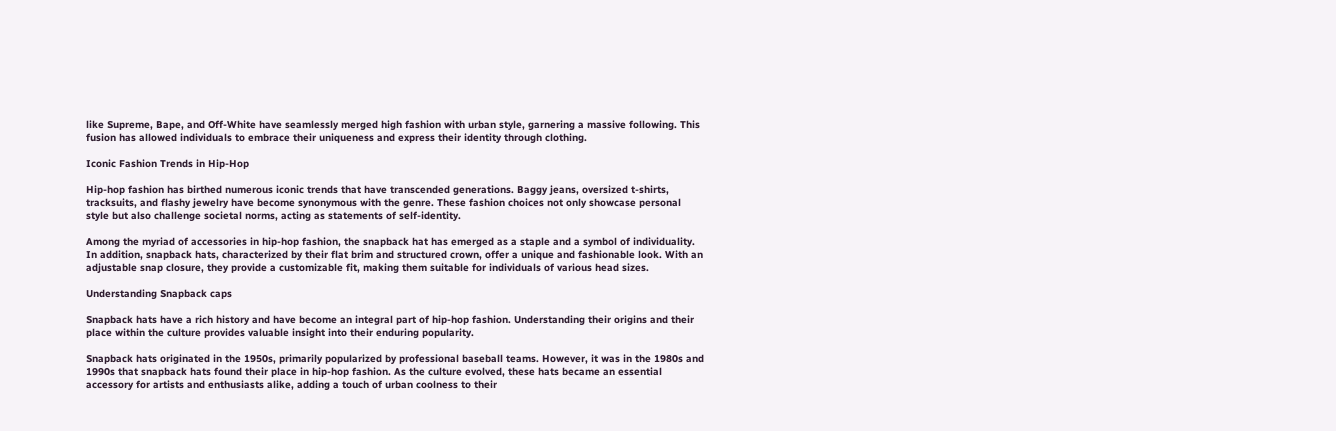like Supreme, Bape, and Off-White have seamlessly merged high fashion with urban style, garnering a massive following. This fusion has allowed individuals to embrace their uniqueness and express their identity through clothing.

Iconic Fashion Trends in Hip-Hop

Hip-hop fashion has birthed numerous iconic trends that have transcended generations. Baggy jeans, oversized t-shirts, tracksuits, and flashy jewelry have become synonymous with the genre. These fashion choices not only showcase personal style but also challenge societal norms, acting as statements of self-identity.

Among the myriad of accessories in hip-hop fashion, the snapback hat has emerged as a staple and a symbol of individuality. In addition, snapback hats, characterized by their flat brim and structured crown, offer a unique and fashionable look. With an adjustable snap closure, they provide a customizable fit, making them suitable for individuals of various head sizes.

Understanding Snapback caps

Snapback hats have a rich history and have become an integral part of hip-hop fashion. Understanding their origins and their place within the culture provides valuable insight into their enduring popularity.

Snapback hats originated in the 1950s, primarily popularized by professional baseball teams. However, it was in the 1980s and 1990s that snapback hats found their place in hip-hop fashion. As the culture evolved, these hats became an essential accessory for artists and enthusiasts alike, adding a touch of urban coolness to their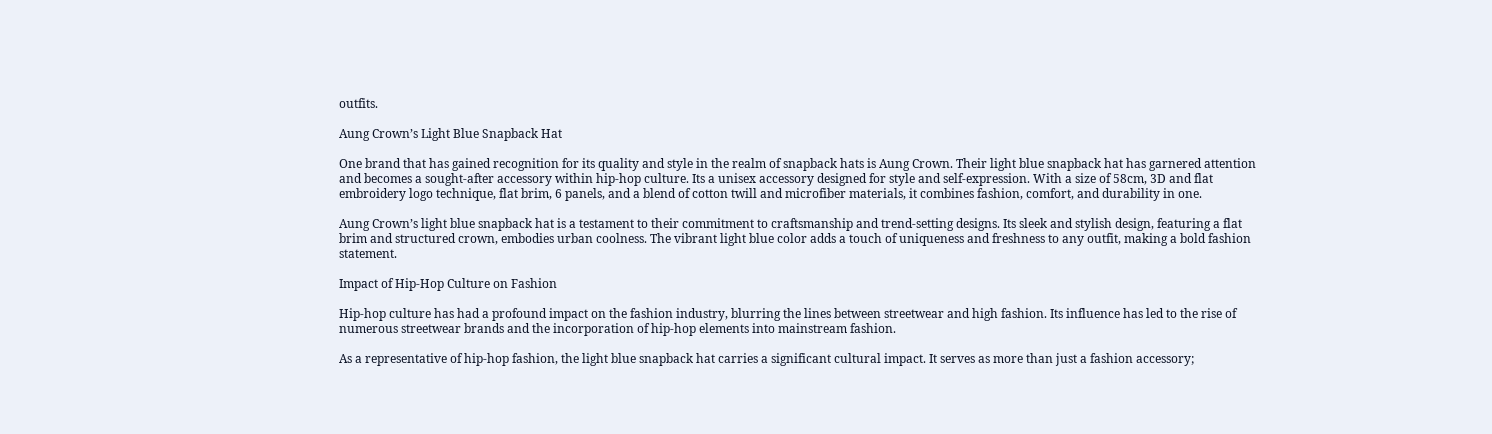outfits.

Aung Crown’s Light Blue Snapback Hat

One brand that has gained recognition for its quality and style in the realm of snapback hats is Aung Crown. Their light blue snapback hat has garnered attention and becomes a sought-after accessory within hip-hop culture. Its a unisex accessory designed for style and self-expression. With a size of 58cm, 3D and flat embroidery logo technique, flat brim, 6 panels, and a blend of cotton twill and microfiber materials, it combines fashion, comfort, and durability in one.

Aung Crown’s light blue snapback hat is a testament to their commitment to craftsmanship and trend-setting designs. Its sleek and stylish design, featuring a flat brim and structured crown, embodies urban coolness. The vibrant light blue color adds a touch of uniqueness and freshness to any outfit, making a bold fashion statement.

Impact of Hip-Hop Culture on Fashion

Hip-hop culture has had a profound impact on the fashion industry, blurring the lines between streetwear and high fashion. Its influence has led to the rise of numerous streetwear brands and the incorporation of hip-hop elements into mainstream fashion.

As a representative of hip-hop fashion, the light blue snapback hat carries a significant cultural impact. It serves as more than just a fashion accessory;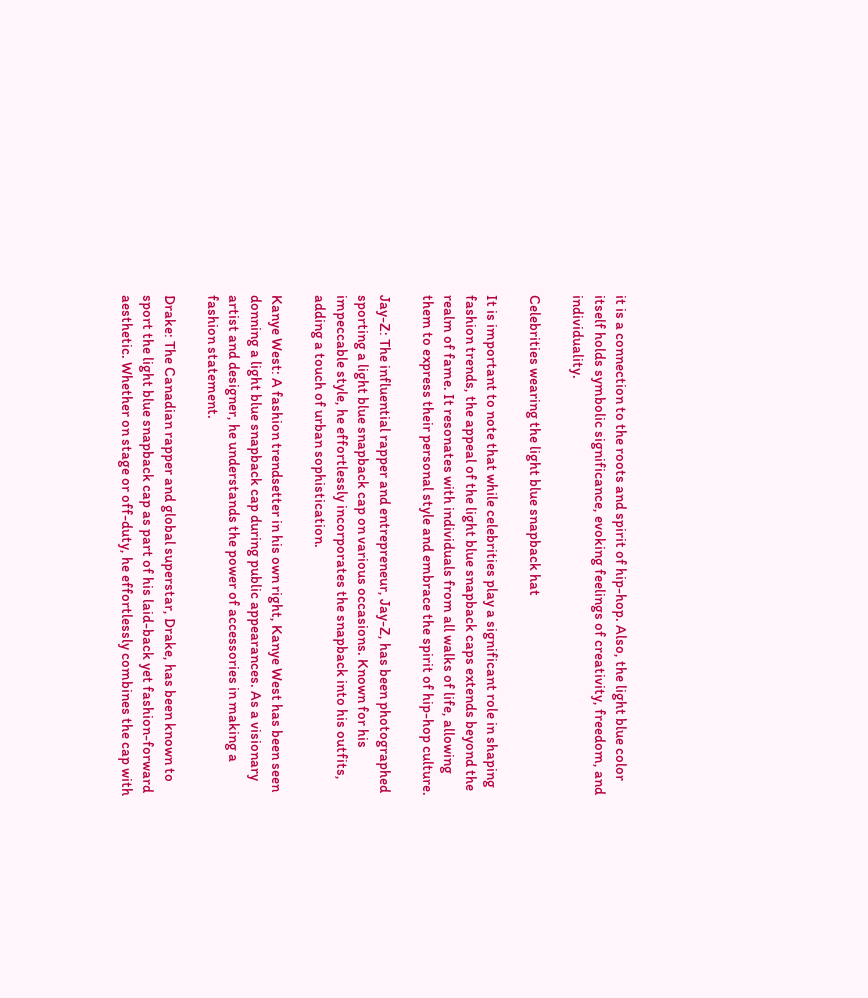it is a connection to the roots and spirit of hip-hop. Also, the light blue color itself holds symbolic significance, evoking feelings of creativity, freedom, and individuality.

Celebrities wearing the light blue snapback hat

It is important to note that while celebrities play a significant role in shaping fashion trends, the appeal of the light blue snapback caps extends beyond the realm of fame. It resonates with individuals from all walks of life, allowing them to express their personal style and embrace the spirit of hip-hop culture.

Jay-Z: The influential rapper and entrepreneur, Jay-Z, has been photographed sporting a light blue snapback cap on various occasions. Known for his impeccable style, he effortlessly incorporates the snapback into his outfits, adding a touch of urban sophistication.

Kanye West: A fashion trendsetter in his own right, Kanye West has been seen donning a light blue snapback cap during public appearances. As a visionary artist and designer, he understands the power of accessories in making a fashion statement.

Drake: The Canadian rapper and global superstar, Drake, has been known to sport the light blue snapback cap as part of his laid-back yet fashion-forward aesthetic. Whether on stage or off-duty, he effortlessly combines the cap with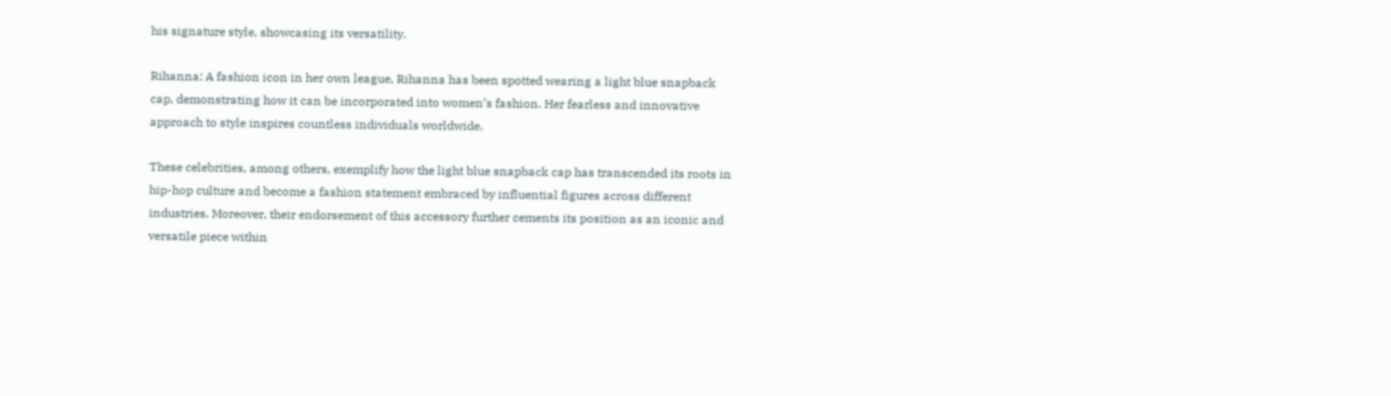his signature style, showcasing its versatility.

Rihanna: A fashion icon in her own league, Rihanna has been spotted wearing a light blue snapback cap, demonstrating how it can be incorporated into women’s fashion. Her fearless and innovative approach to style inspires countless individuals worldwide.

These celebrities, among others, exemplify how the light blue snapback cap has transcended its roots in hip-hop culture and become a fashion statement embraced by influential figures across different industries. Moreover, their endorsement of this accessory further cements its position as an iconic and versatile piece within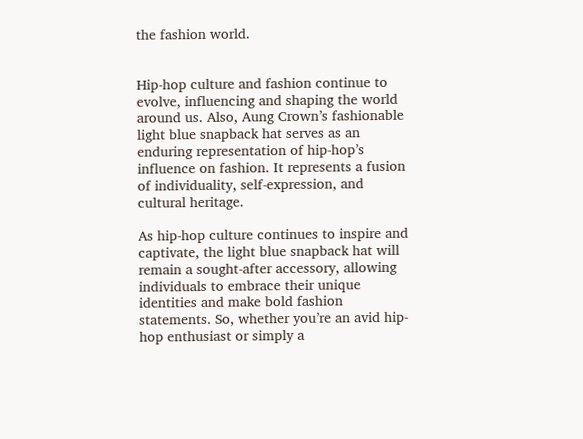the fashion world.


Hip-hop culture and fashion continue to evolve, influencing and shaping the world around us. Also, Aung Crown’s fashionable light blue snapback hat serves as an enduring representation of hip-hop’s influence on fashion. It represents a fusion of individuality, self-expression, and cultural heritage.

As hip-hop culture continues to inspire and captivate, the light blue snapback hat will remain a sought-after accessory, allowing individuals to embrace their unique identities and make bold fashion statements. So, whether you’re an avid hip-hop enthusiast or simply a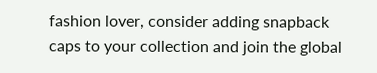fashion lover, consider adding snapback caps to your collection and join the global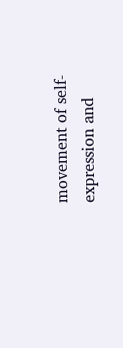movement of self-expression and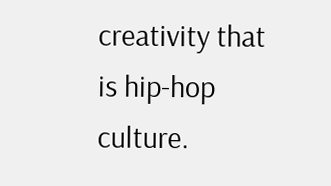creativity that is hip-hop culture.